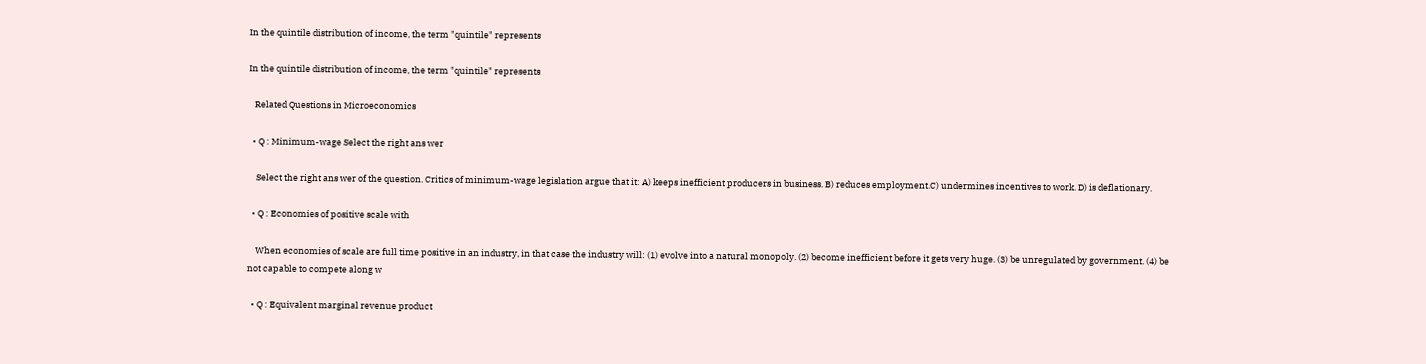In the quintile distribution of income, the term "quintile" represents

In the quintile distribution of income, the term "quintile" represents

   Related Questions in Microeconomics

  • Q : Minimum-wage Select the right ans wer

    Select the right ans wer of the question. Critics of minimum-wage legislation argue that it: A) keeps inefficient producers in business. B) reduces employment.C) undermines incentives to work. D) is deflationary.

  • Q : Economies of positive scale with

    When economies of scale are full time positive in an industry, in that case the industry will: (1) evolve into a natural monopoly. (2) become inefficient before it gets very huge. (3) be unregulated by government. (4) be not capable to compete along w

  • Q : Equivalent marginal revenue product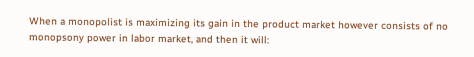When a monopolist is maximizing its gain in the product market however consists of no monopsony power in labor market, and then it will: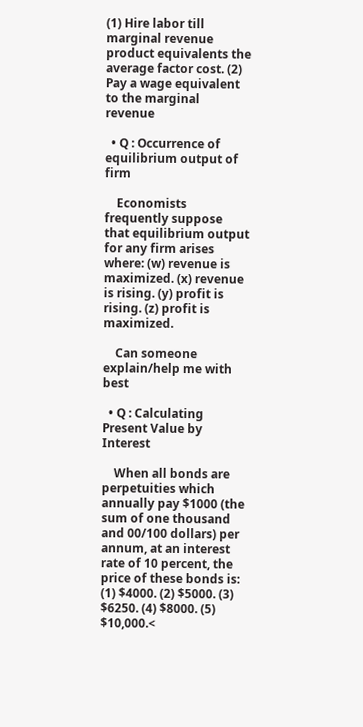(1) Hire labor till marginal revenue product equivalents the average factor cost. (2) Pay a wage equivalent to the marginal revenue

  • Q : Occurrence of equilibrium output of firm

    Economists frequently suppose that equilibrium output for any firm arises where: (w) revenue is maximized. (x) revenue is rising. (y) profit is rising. (z) profit is maximized.

    Can someone explain/help me with best

  • Q : Calculating Present Value by Interest

    When all bonds are perpetuities which annually pay $1000 (the sum of one thousand and 00/100 dollars) per annum, at an interest rate of 10 percent, the price of these bonds is: (1) $4000. (2) $5000. (3) $6250. (4) $8000. (5) $10,000.<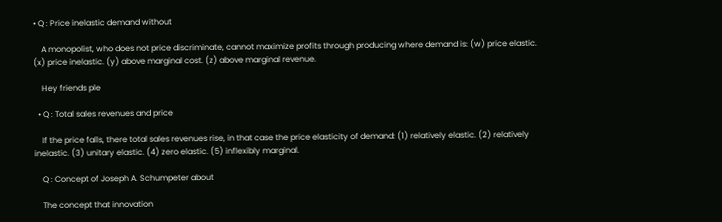• Q : Price inelastic demand without

    A monopolist, who does not price discriminate, cannot maximize profits through producing where demand is: (w) price elastic. (x) price inelastic. (y) above marginal cost. (z) above marginal revenue.

    Hey friends ple

  • Q : Total sales revenues and price

    If the price falls, there total sales revenues rise, in that case the price elasticity of demand: (1) relatively elastic. (2) relatively inelastic. (3) unitary elastic. (4) zero elastic. (5) inflexibly marginal.

    Q : Concept of Joseph A. Schumpeter about

    The concept that innovation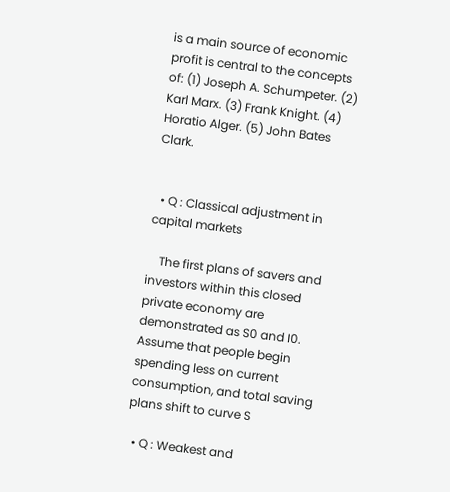is a main source of economic profit is central to the concepts of: (1) Joseph A. Schumpeter. (2) Karl Marx. (3) Frank Knight. (4) Horatio Alger. (5) John Bates Clark.


  • Q : Classical adjustment in capital markets

    The first plans of savers and investors within this closed private economy are demonstrated as S0 and I0. Assume that people begin spending less on current consumption, and total saving plans shift to curve S

  • Q : Weakest and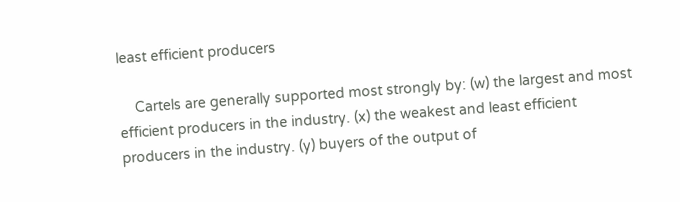least efficient producers

    Cartels are generally supported most strongly by: (w) the largest and most efficient producers in the industry. (x) the weakest and least efficient producers in the industry. (y) buyers of the output of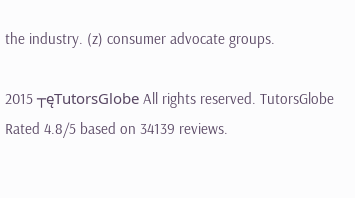the industry. (z) consumer advocate groups.

2015 ┬ęTutorsGlobe All rights reserved. TutorsGlobe Rated 4.8/5 based on 34139 reviews.